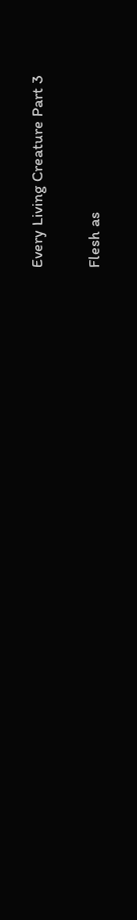Every Living Creature Part 3

Flesh as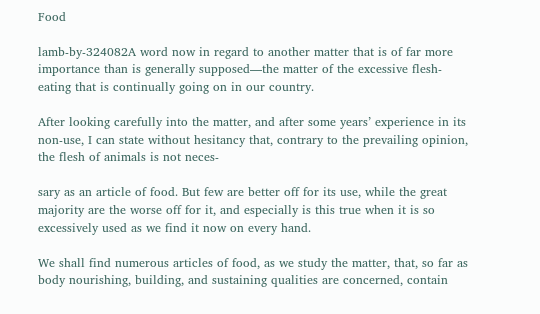Food

lamb-by-324082A word now in regard to another matter that is of far more importance than is generally supposed—the matter of the excessive flesh-eating that is continually going on in our country.

After looking carefully into the matter, and after some years’ experience in its non-use, I can state without hesitancy that, contrary to the prevailing opinion, the flesh of animals is not neces-

sary as an article of food. But few are better off for its use, while the great majority are the worse off for it, and especially is this true when it is so excessively used as we find it now on every hand.

We shall find numerous articles of food, as we study the matter, that, so far as body nourishing, building, and sustaining qualities are concerned, contain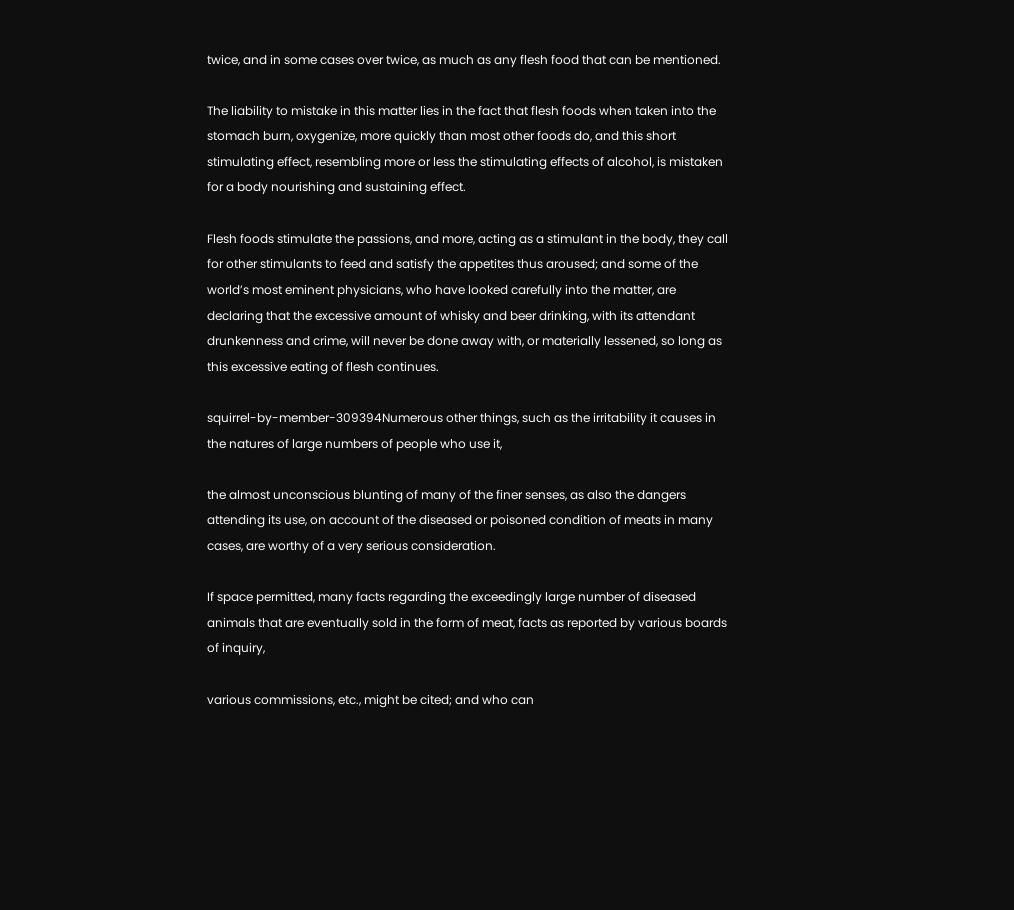twice, and in some cases over twice, as much as any flesh food that can be mentioned.

The liability to mistake in this matter lies in the fact that flesh foods when taken into the stomach burn, oxygenize, more quickly than most other foods do, and this short stimulating effect, resembling more or less the stimulating effects of alcohol, is mistaken for a body nourishing and sustaining effect.

Flesh foods stimulate the passions, and more, acting as a stimulant in the body, they call for other stimulants to feed and satisfy the appetites thus aroused; and some of the world’s most eminent physicians, who have looked carefully into the matter, are declaring that the excessive amount of whisky and beer drinking, with its attendant drunkenness and crime, will never be done away with, or materially lessened, so long as this excessive eating of flesh continues.

squirrel-by-member-309394Numerous other things, such as the irritability it causes in the natures of large numbers of people who use it,

the almost unconscious blunting of many of the finer senses, as also the dangers attending its use, on account of the diseased or poisoned condition of meats in many cases, are worthy of a very serious consideration.

If space permitted, many facts regarding the exceedingly large number of diseased animals that are eventually sold in the form of meat, facts as reported by various boards of inquiry,

various commissions, etc., might be cited; and who can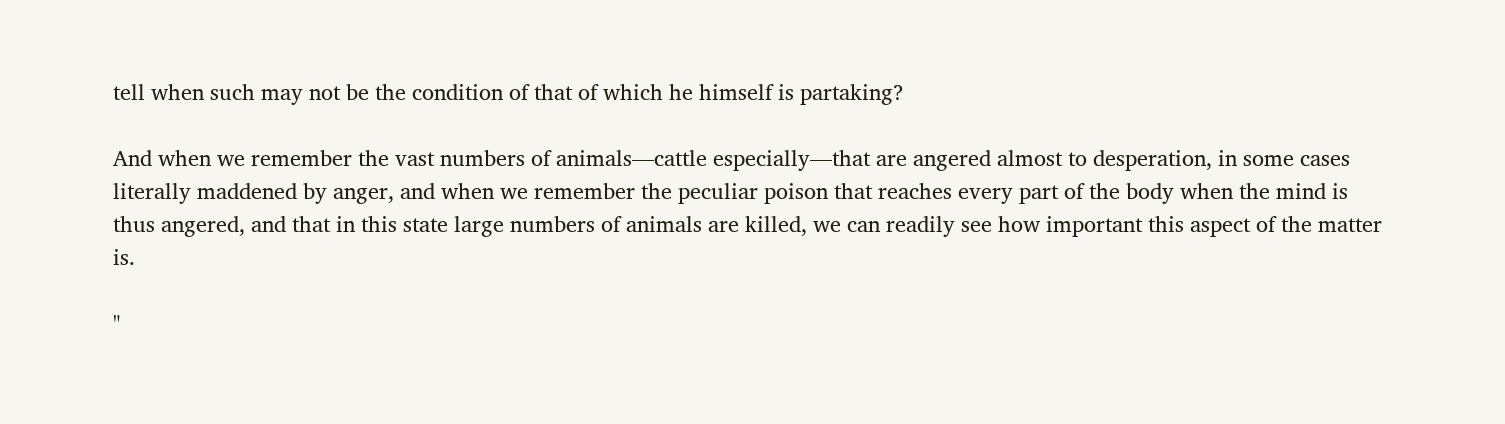tell when such may not be the condition of that of which he himself is partaking?

And when we remember the vast numbers of animals—cattle especially—that are angered almost to desperation, in some cases literally maddened by anger, and when we remember the peculiar poison that reaches every part of the body when the mind is thus angered, and that in this state large numbers of animals are killed, we can readily see how important this aspect of the matter is.

"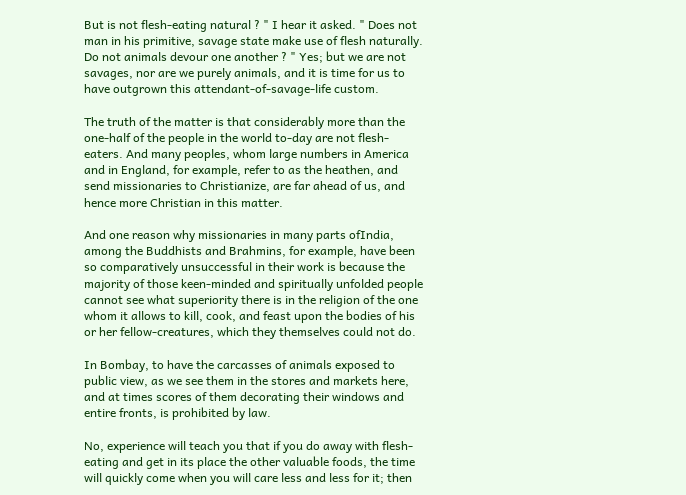But is not flesh-eating natural ? " I hear it asked. " Does not man in his primitive, savage state make use of flesh naturally. Do not animals devour one another ? " Yes; but we are not savages, nor are we purely animals, and it is time for us to have outgrown this attendant-of-savage-life custom.

The truth of the matter is that considerably more than the one-half of the people in the world to-day are not flesh-eaters. And many peoples, whom large numbers in America and in England, for example, refer to as the heathen, and send missionaries to Christianize, are far ahead of us, and hence more Christian in this matter.

And one reason why missionaries in many parts ofIndia, among the Buddhists and Brahmins, for example, have been so comparatively unsuccessful in their work is because the majority of those keen-minded and spiritually unfolded people cannot see what superiority there is in the religion of the one whom it allows to kill, cook, and feast upon the bodies of his or her fellow-creatures, which they themselves could not do.

In Bombay, to have the carcasses of animals exposed to public view, as we see them in the stores and markets here, and at times scores of them decorating their windows and entire fronts, is prohibited by law.

No, experience will teach you that if you do away with flesh-eating and get in its place the other valuable foods, the time will quickly come when you will care less and less for it; then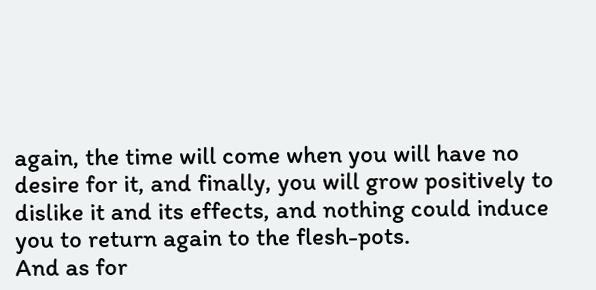again, the time will come when you will have no desire for it, and finally, you will grow positively to dislike it and its effects, and nothing could induce you to return again to the flesh-pots.
And as for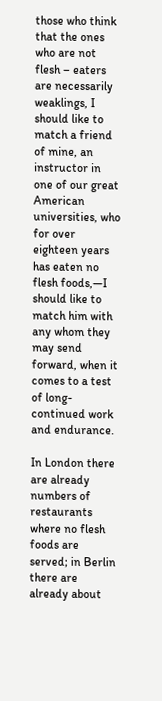those who think that the ones who are not flesh – eaters are necessarily weaklings, I should like to match a friend of mine, an instructor in one of our great American universities, who for over eighteen years has eaten no flesh foods,—I should like to match him with any whom they may send forward, when it comes to a test of long-continued work and endurance.

In London there are already numbers of restaurants where no flesh foods are served; in Berlin there are already about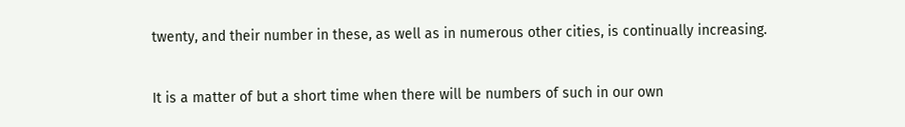twenty, and their number in these, as well as in numerous other cities, is continually increasing.

It is a matter of but a short time when there will be numbers of such in our own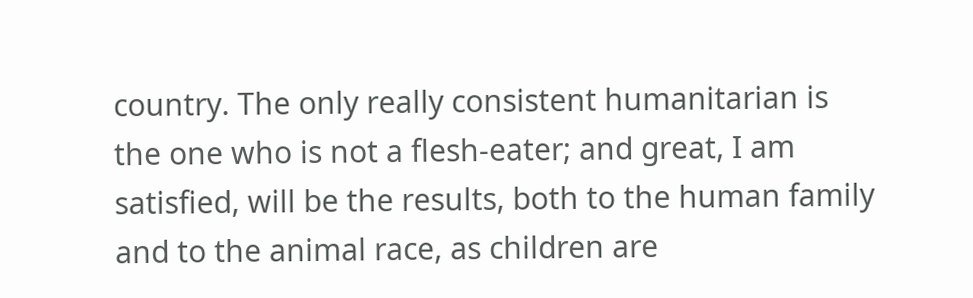country. The only really consistent humanitarian is the one who is not a flesh-eater; and great, I am satisfied, will be the results, both to the human family and to the animal race, as children are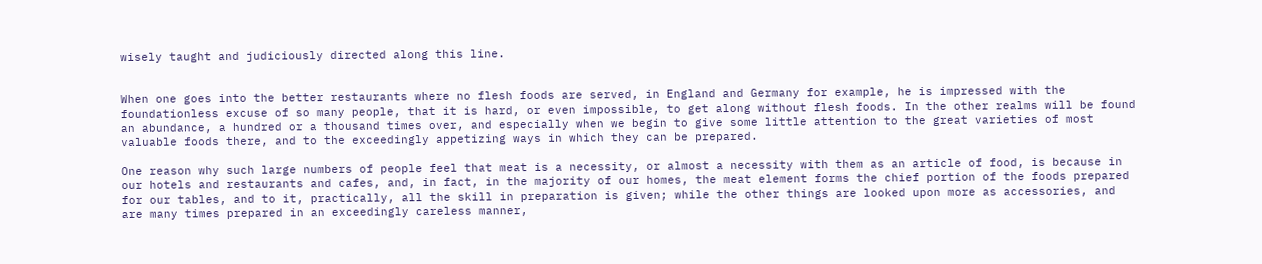wisely taught and judiciously directed along this line.


When one goes into the better restaurants where no flesh foods are served, in England and Germany for example, he is impressed with the foundationless excuse of so many people, that it is hard, or even impossible, to get along without flesh foods. In the other realms will be found an abundance, a hundred or a thousand times over, and especially when we begin to give some little attention to the great varieties of most valuable foods there, and to the exceedingly appetizing ways in which they can be prepared.

One reason why such large numbers of people feel that meat is a necessity, or almost a necessity with them as an article of food, is because in our hotels and restaurants and cafes, and, in fact, in the majority of our homes, the meat element forms the chief portion of the foods prepared for our tables, and to it, practically, all the skill in preparation is given; while the other things are looked upon more as accessories, and are many times prepared in an exceedingly careless manner,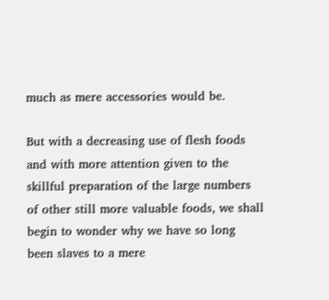much as mere accessories would be.

But with a decreasing use of flesh foods and with more attention given to the skillful preparation of the large numbers of other still more valuable foods, we shall begin to wonder why we have so long been slaves to a mere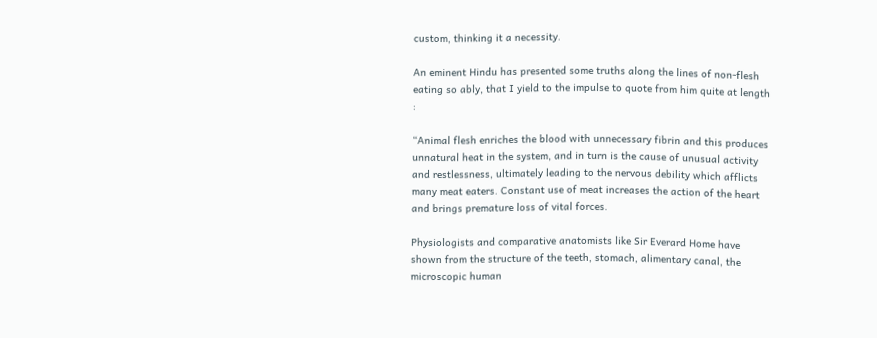custom, thinking it a necessity.

An eminent Hindu has presented some truths along the lines of non-flesh eating so ably, that I yield to the impulse to quote from him quite at length :

“Animal flesh enriches the blood with unnecessary fibrin and this produces unnatural heat in the system, and in turn is the cause of unusual activity and restlessness, ultimately leading to the nervous debility which afflicts many meat eaters. Constant use of meat increases the action of the heart and brings premature loss of vital forces.

Physiologists and comparative anatomists like Sir Everard Home have shown from the structure of the teeth, stomach, alimentary canal, the microscopic human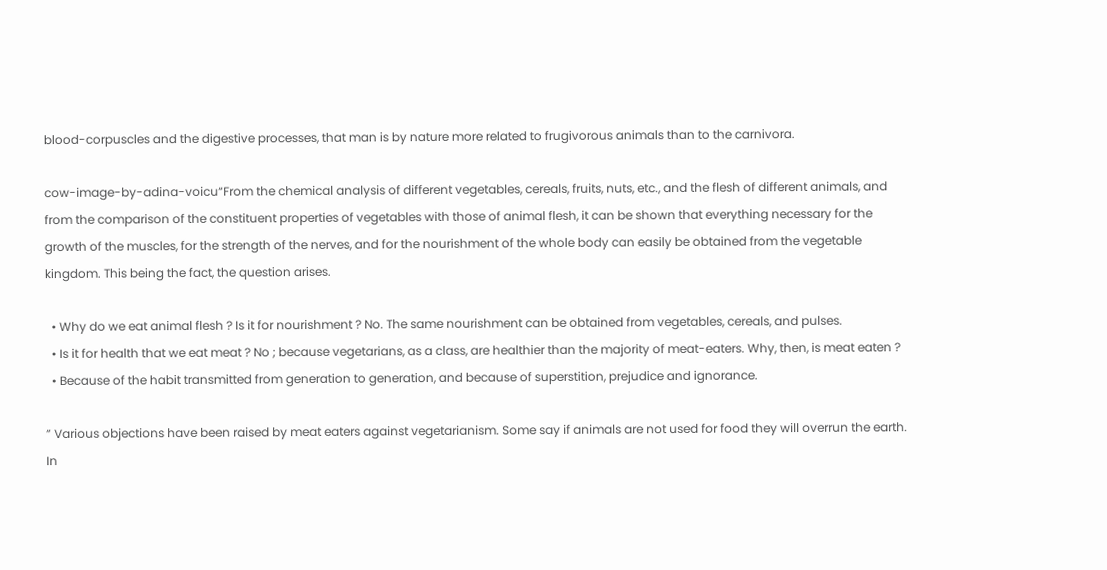blood-corpuscles and the digestive processes, that man is by nature more related to frugivorous animals than to the carnivora.

cow-image-by-adina-voicu“From the chemical analysis of different vegetables, cereals, fruits, nuts, etc., and the flesh of different animals, and from the comparison of the constituent properties of vegetables with those of animal flesh, it can be shown that everything necessary for the growth of the muscles, for the strength of the nerves, and for the nourishment of the whole body can easily be obtained from the vegetable kingdom. This being the fact, the question arises.

  • Why do we eat animal flesh ? Is it for nourishment ? No. The same nourishment can be obtained from vegetables, cereals, and pulses.
  • Is it for health that we eat meat ? No ; because vegetarians, as a class, are healthier than the majority of meat-eaters. Why, then, is meat eaten ?
  • Because of the habit transmitted from generation to generation, and because of superstition, prejudice and ignorance.

” Various objections have been raised by meat eaters against vegetarianism. Some say if animals are not used for food they will overrun the earth. In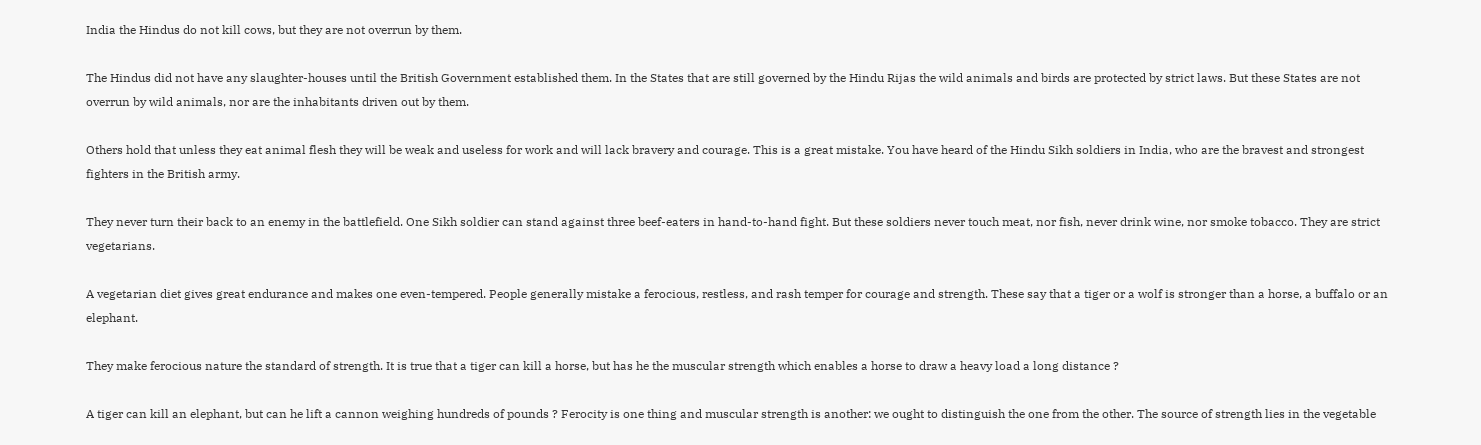India the Hindus do not kill cows, but they are not overrun by them.

The Hindus did not have any slaughter-houses until the British Government established them. In the States that are still governed by the Hindu Rijas the wild animals and birds are protected by strict laws. But these States are not overrun by wild animals, nor are the inhabitants driven out by them.

Others hold that unless they eat animal flesh they will be weak and useless for work and will lack bravery and courage. This is a great mistake. You have heard of the Hindu Sikh soldiers in India, who are the bravest and strongest fighters in the British army.

They never turn their back to an enemy in the battlefield. One Sikh soldier can stand against three beef-eaters in hand-to-hand fight. But these soldiers never touch meat, nor fish, never drink wine, nor smoke tobacco. They are strict vegetarians.

A vegetarian diet gives great endurance and makes one even-tempered. People generally mistake a ferocious, restless, and rash temper for courage and strength. These say that a tiger or a wolf is stronger than a horse, a buffalo or an elephant.

They make ferocious nature the standard of strength. It is true that a tiger can kill a horse, but has he the muscular strength which enables a horse to draw a heavy load a long distance ?

A tiger can kill an elephant, but can he lift a cannon weighing hundreds of pounds ? Ferocity is one thing and muscular strength is another: we ought to distinguish the one from the other. The source of strength lies in the vegetable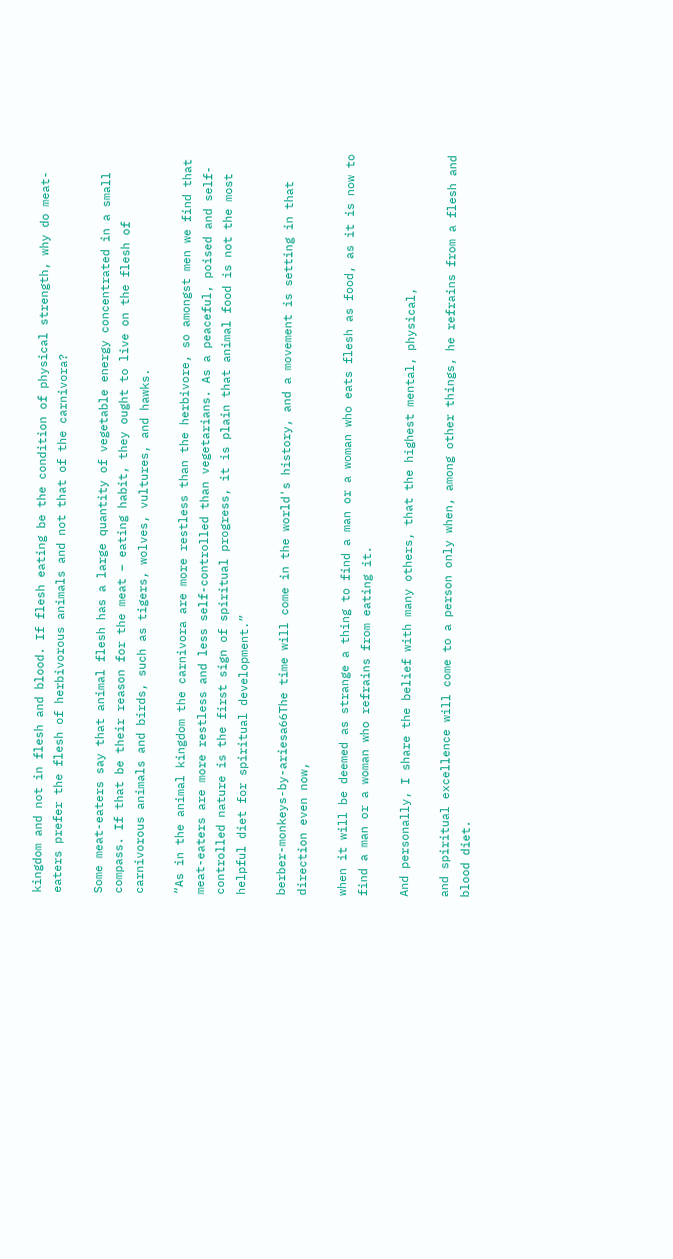kingdom and not in flesh and blood. If flesh eating be the condition of physical strength, why do meat-eaters prefer the flesh of herbivorous animals and not that of the carnivora?

Some meat-eaters say that animal flesh has a large quantity of vegetable energy concentrated in a small compass. If that be their reason for the meat – eating habit, they ought to live on the flesh of carnivorous animals and birds, such as tigers, wolves, vultures, and hawks.

“As in the animal kingdom the carnivora are more restless than the herbivore, so amongst men we find that meat-eaters are more restless and less self-controlled than vegetarians. As a peaceful, poised and self-controlled nature is the first sign of spiritual progress, it is plain that animal food is not the most helpful diet for spiritual development.”

berber-monkeys-by-ariesa66The time will come in the world's history, and a movement is setting in that direction even now,

when it will be deemed as strange a thing to find a man or a woman who eats flesh as food, as it is now to find a man or a woman who refrains from eating it.

And personally, I share the belief with many others, that the highest mental, physical,

and spiritual excellence will come to a person only when, among other things, he refrains from a flesh and blood diet.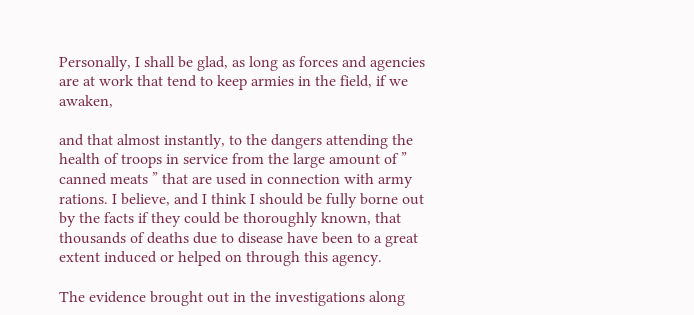Personally, I shall be glad, as long as forces and agencies are at work that tend to keep armies in the field, if we awaken,

and that almost instantly, to the dangers attending the health of troops in service from the large amount of ” canned meats ” that are used in connection with army rations. I believe, and I think I should be fully borne out by the facts if they could be thoroughly known, that thousands of deaths due to disease have been to a great extent induced or helped on through this agency.

The evidence brought out in the investigations along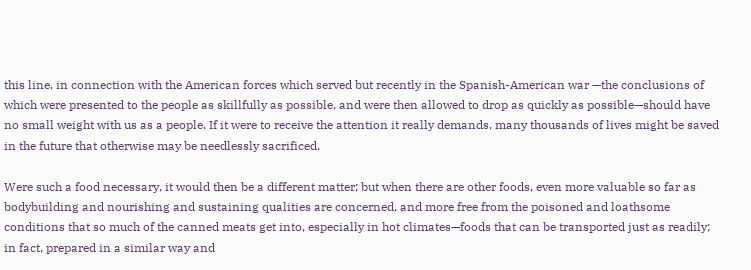this line, in connection with the American forces which served but recently in the Spanish-American war —the conclusions of which were presented to the people as skillfully as possible, and were then allowed to drop as quickly as possible—should have no small weight with us as a people. If it were to receive the attention it really demands, many thousands of lives might be saved in the future that otherwise may be needlessly sacrificed.

Were such a food necessary, it would then be a different matter; but when there are other foods, even more valuable so far as bodybuilding and nourishing and sustaining qualities are concerned, and more free from the poisoned and loathsome conditions that so much of the canned meats get into, especially in hot climates—foods that can be transported just as readily; in fact, prepared in a similar way and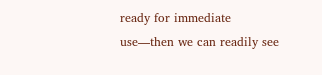ready for immediate use—then we can readily see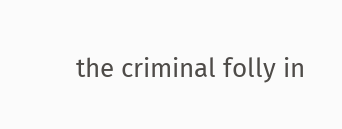the criminal folly in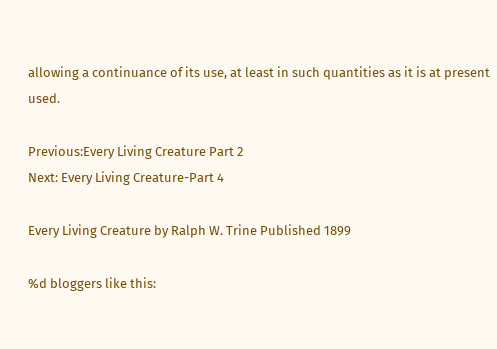allowing a continuance of its use, at least in such quantities as it is at present used.

Previous:Every Living Creature Part 2
Next: Every Living Creature-Part 4

Every Living Creature by Ralph W. Trine Published 1899

%d bloggers like this: